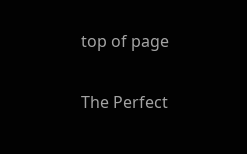top of page

The Perfect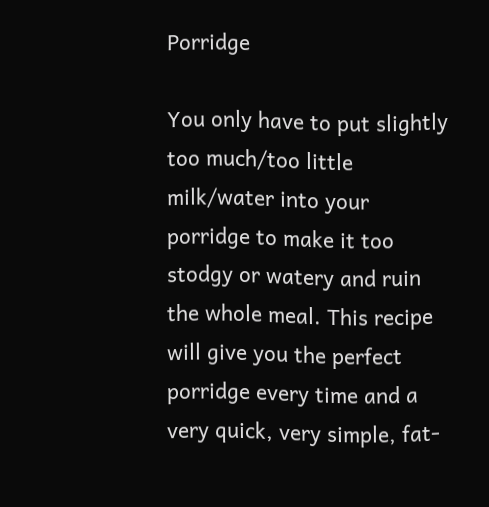Porridge

You only have to put slightly too much/too little milk/water into your porridge to make it too stodgy or watery and ruin the whole meal. This recipe will give you the perfect porridge every time and a very quick, very simple, fat-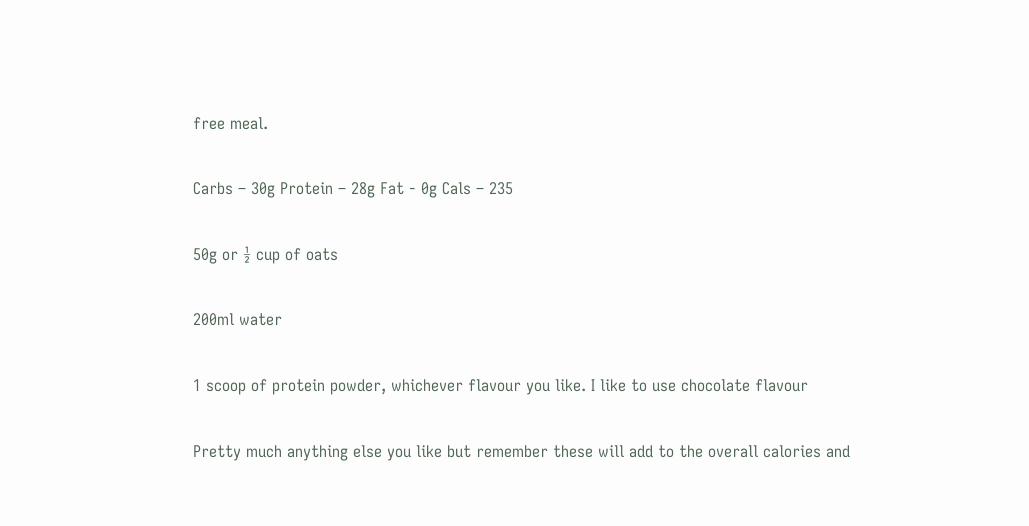free meal.

Carbs – 30g Protein – 28g Fat - 0g Cals – 235

50g or ½ cup of oats

200ml water

1 scoop of protein powder, whichever flavour you like. I like to use chocolate flavour

Pretty much anything else you like but remember these will add to the overall calories and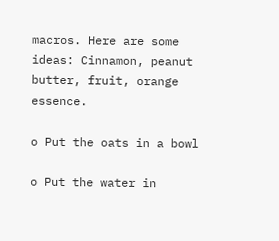macros. Here are some ideas: Cinnamon, peanut butter, fruit, orange essence.

o Put the oats in a bowl

o Put the water in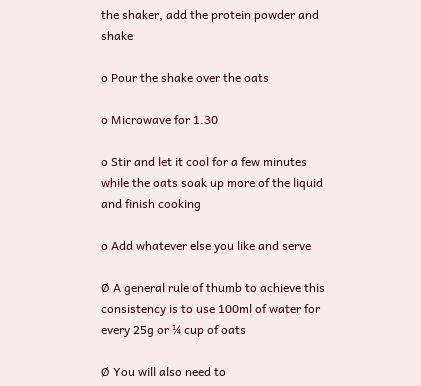the shaker, add the protein powder and shake

o Pour the shake over the oats

o Microwave for 1.30

o Stir and let it cool for a few minutes while the oats soak up more of the liquid and finish cooking

o Add whatever else you like and serve

Ø A general rule of thumb to achieve this consistency is to use 100ml of water for every 25g or ¼ cup of oats

Ø You will also need to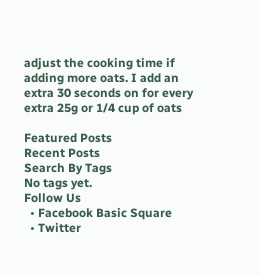adjust the cooking time if adding more oats. I add an extra 30 seconds on for every extra 25g or 1/4 cup of oats

Featured Posts
Recent Posts
Search By Tags
No tags yet.
Follow Us
  • Facebook Basic Square
  • Twitter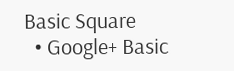Basic Square
  • Google+ Basic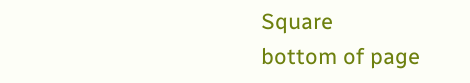Square
bottom of page